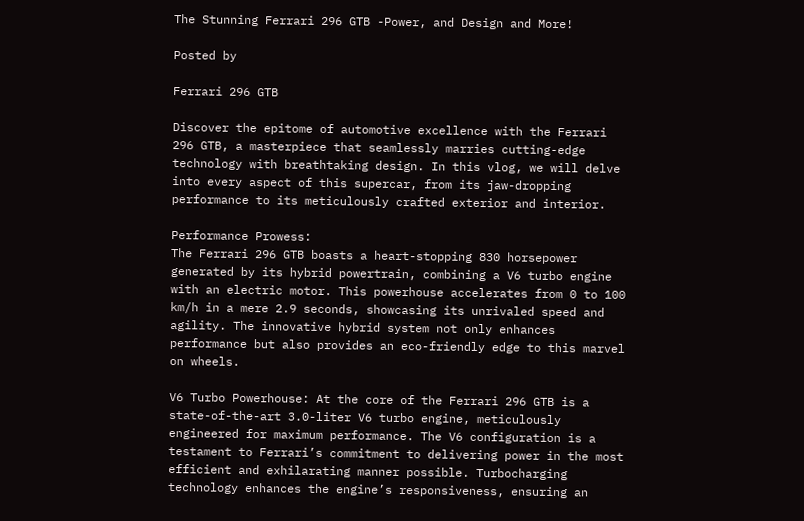The Stunning Ferrari 296 GTB -Power, and Design and More!

Posted by

Ferrari 296 GTB

Discover the epitome of automotive excellence with the Ferrari 296 GTB, a masterpiece that seamlessly marries cutting-edge technology with breathtaking design. In this vlog, we will delve into every aspect of this supercar, from its jaw-dropping performance to its meticulously crafted exterior and interior.

Performance Prowess:
The Ferrari 296 GTB boasts a heart-stopping 830 horsepower generated by its hybrid powertrain, combining a V6 turbo engine with an electric motor. This powerhouse accelerates from 0 to 100 km/h in a mere 2.9 seconds, showcasing its unrivaled speed and agility. The innovative hybrid system not only enhances performance but also provides an eco-friendly edge to this marvel on wheels.

V6 Turbo Powerhouse: At the core of the Ferrari 296 GTB is a state-of-the-art 3.0-liter V6 turbo engine, meticulously engineered for maximum performance. The V6 configuration is a testament to Ferrari’s commitment to delivering power in the most efficient and exhilarating manner possible. Turbocharging technology enhances the engine’s responsiveness, ensuring an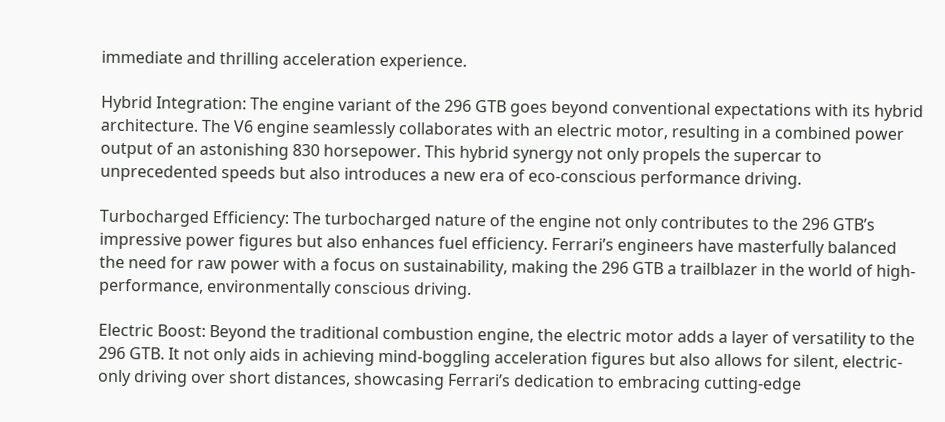immediate and thrilling acceleration experience.

Hybrid Integration: The engine variant of the 296 GTB goes beyond conventional expectations with its hybrid architecture. The V6 engine seamlessly collaborates with an electric motor, resulting in a combined power output of an astonishing 830 horsepower. This hybrid synergy not only propels the supercar to unprecedented speeds but also introduces a new era of eco-conscious performance driving.

Turbocharged Efficiency: The turbocharged nature of the engine not only contributes to the 296 GTB’s impressive power figures but also enhances fuel efficiency. Ferrari’s engineers have masterfully balanced the need for raw power with a focus on sustainability, making the 296 GTB a trailblazer in the world of high-performance, environmentally conscious driving.

Electric Boost: Beyond the traditional combustion engine, the electric motor adds a layer of versatility to the 296 GTB. It not only aids in achieving mind-boggling acceleration figures but also allows for silent, electric-only driving over short distances, showcasing Ferrari’s dedication to embracing cutting-edge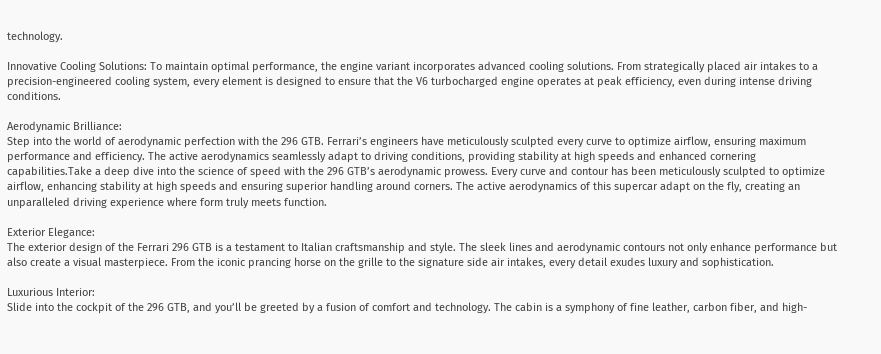technology.

Innovative Cooling Solutions: To maintain optimal performance, the engine variant incorporates advanced cooling solutions. From strategically placed air intakes to a precision-engineered cooling system, every element is designed to ensure that the V6 turbocharged engine operates at peak efficiency, even during intense driving conditions.

Aerodynamic Brilliance:
Step into the world of aerodynamic perfection with the 296 GTB. Ferrari’s engineers have meticulously sculpted every curve to optimize airflow, ensuring maximum performance and efficiency. The active aerodynamics seamlessly adapt to driving conditions, providing stability at high speeds and enhanced cornering capabilities.Take a deep dive into the science of speed with the 296 GTB’s aerodynamic prowess. Every curve and contour has been meticulously sculpted to optimize airflow, enhancing stability at high speeds and ensuring superior handling around corners. The active aerodynamics of this supercar adapt on the fly, creating an unparalleled driving experience where form truly meets function.

Exterior Elegance:
The exterior design of the Ferrari 296 GTB is a testament to Italian craftsmanship and style. The sleek lines and aerodynamic contours not only enhance performance but also create a visual masterpiece. From the iconic prancing horse on the grille to the signature side air intakes, every detail exudes luxury and sophistication.

Luxurious Interior:
Slide into the cockpit of the 296 GTB, and you’ll be greeted by a fusion of comfort and technology. The cabin is a symphony of fine leather, carbon fiber, and high-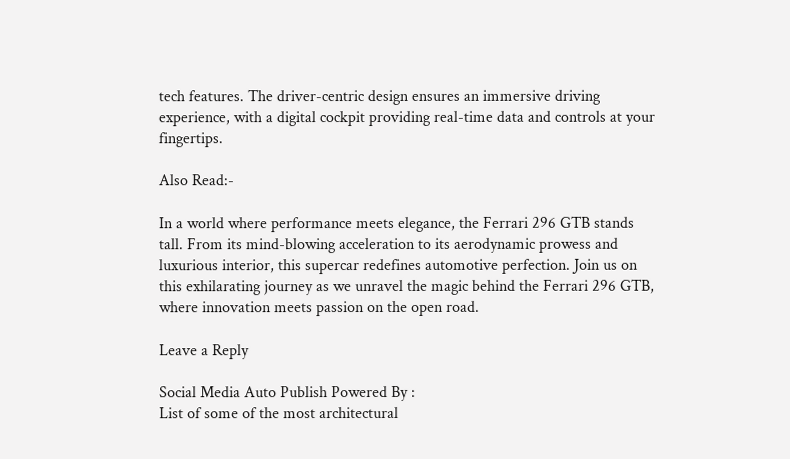tech features. The driver-centric design ensures an immersive driving experience, with a digital cockpit providing real-time data and controls at your fingertips.

Also Read:-

In a world where performance meets elegance, the Ferrari 296 GTB stands tall. From its mind-blowing acceleration to its aerodynamic prowess and luxurious interior, this supercar redefines automotive perfection. Join us on this exhilarating journey as we unravel the magic behind the Ferrari 296 GTB, where innovation meets passion on the open road.

Leave a Reply

Social Media Auto Publish Powered By :
List of some of the most architectural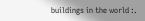buildings in the world :.